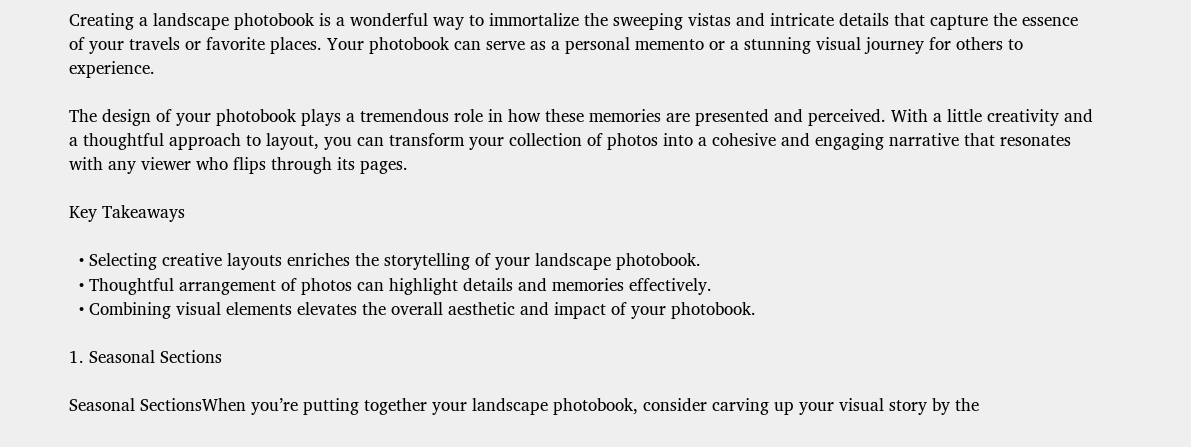Creating a landscape photobook is a wonderful way to immortalize the sweeping vistas and intricate details that capture the essence of your travels or favorite places. Your photobook can serve as a personal memento or a stunning visual journey for others to experience.

The design of your photobook plays a tremendous role in how these memories are presented and perceived. With a little creativity and a thoughtful approach to layout, you can transform your collection of photos into a cohesive and engaging narrative that resonates with any viewer who flips through its pages.

Key Takeaways

  • Selecting creative layouts enriches the storytelling of your landscape photobook.
  • Thoughtful arrangement of photos can highlight details and memories effectively.
  • Combining visual elements elevates the overall aesthetic and impact of your photobook.

1. Seasonal Sections

Seasonal SectionsWhen you’re putting together your landscape photobook, consider carving up your visual story by the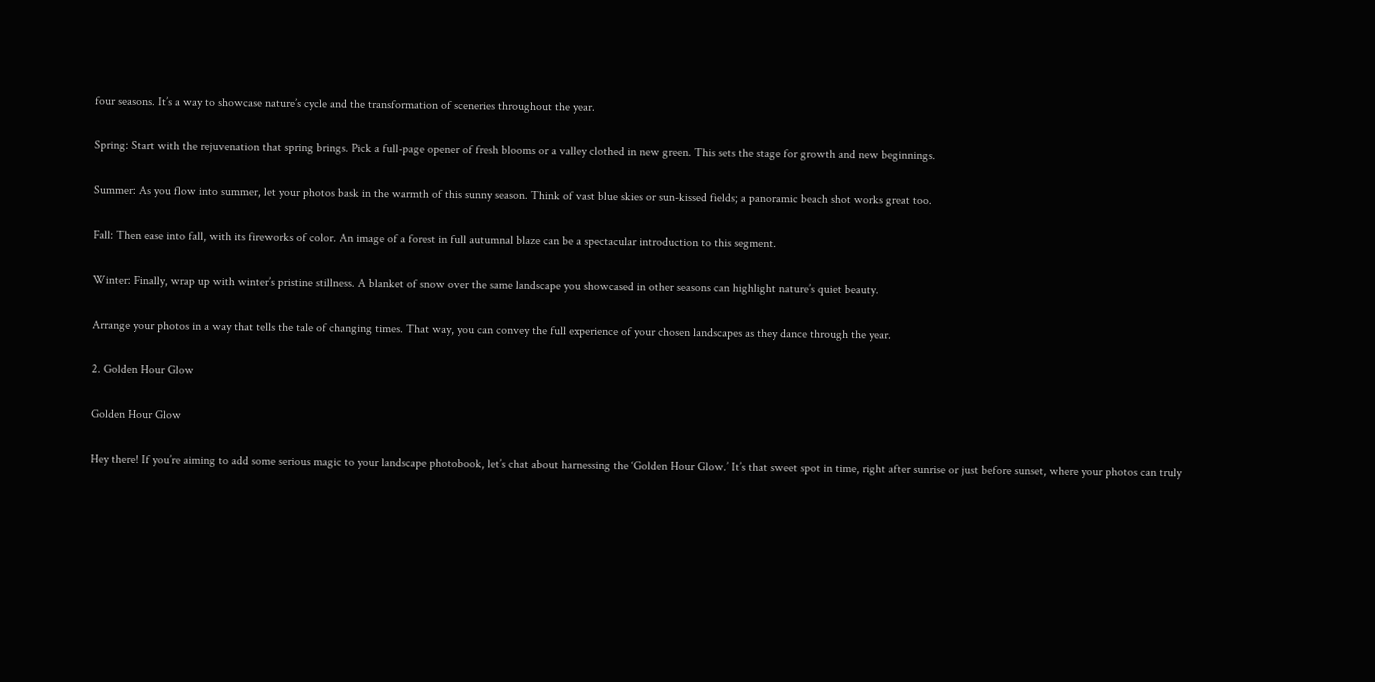four seasons. It’s a way to showcase nature’s cycle and the transformation of sceneries throughout the year.

Spring: Start with the rejuvenation that spring brings. Pick a full-page opener of fresh blooms or a valley clothed in new green. This sets the stage for growth and new beginnings.

Summer: As you flow into summer, let your photos bask in the warmth of this sunny season. Think of vast blue skies or sun-kissed fields; a panoramic beach shot works great too.

Fall: Then ease into fall, with its fireworks of color. An image of a forest in full autumnal blaze can be a spectacular introduction to this segment.

Winter: Finally, wrap up with winter’s pristine stillness. A blanket of snow over the same landscape you showcased in other seasons can highlight nature’s quiet beauty.

Arrange your photos in a way that tells the tale of changing times. That way, you can convey the full experience of your chosen landscapes as they dance through the year.

2. Golden Hour Glow

Golden Hour Glow

Hey there! If you’re aiming to add some serious magic to your landscape photobook, let’s chat about harnessing the ‘Golden Hour Glow.’ It’s that sweet spot in time, right after sunrise or just before sunset, where your photos can truly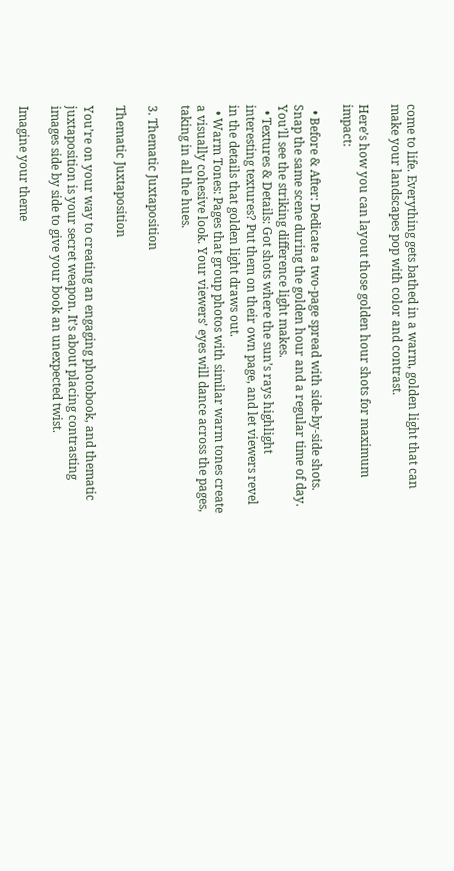come to life. Everything gets bathed in a warm, golden light that can make your landscapes pop with color and contrast.

Here’s how you can layout those golden hour shots for maximum impact:

  • Before & After: Dedicate a two-page spread with side-by-side shots. Snap the same scene during the golden hour and a regular time of day. You’ll see the striking difference light makes.
  • Textures & Details: Got shots where the sun’s rays highlight interesting textures? Put them on their own page, and let viewers revel in the details that golden light draws out.
  • Warm Tones: Pages that group photos with similar warm tones create a visually cohesive look. Your viewers’ eyes will dance across the pages, taking in all the hues.

3. Thematic Juxtaposition

Thematic Juxtaposition

You’re on your way to creating an engaging photobook, and thematic juxtaposition is your secret weapon. It’s about placing contrasting images side by side to give your book an unexpected twist.

Imagine your theme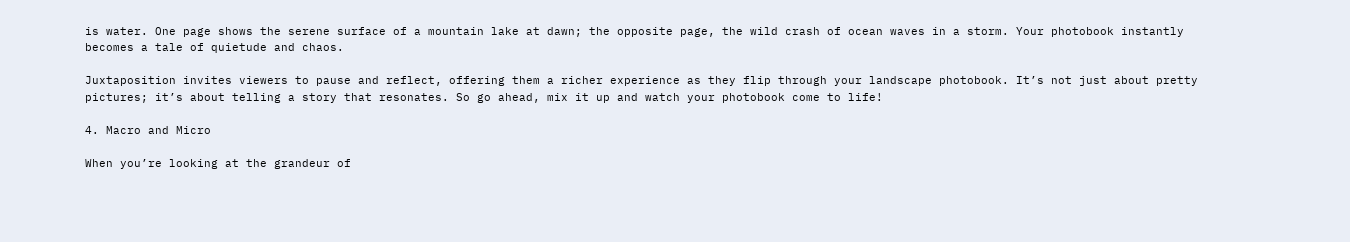is water. One page shows the serene surface of a mountain lake at dawn; the opposite page, the wild crash of ocean waves in a storm. Your photobook instantly becomes a tale of quietude and chaos.

Juxtaposition invites viewers to pause and reflect, offering them a richer experience as they flip through your landscape photobook. It’s not just about pretty pictures; it’s about telling a story that resonates. So go ahead, mix it up and watch your photobook come to life!

4. Macro and Micro

When you’re looking at the grandeur of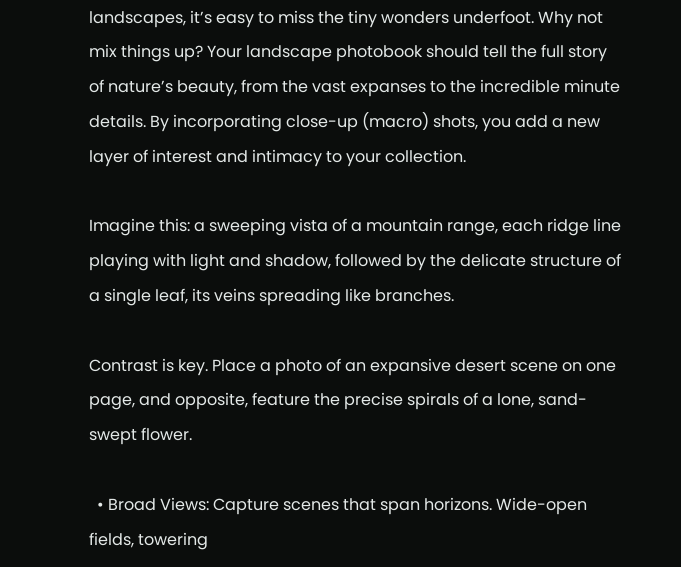landscapes, it’s easy to miss the tiny wonders underfoot. Why not mix things up? Your landscape photobook should tell the full story of nature’s beauty, from the vast expanses to the incredible minute details. By incorporating close-up (macro) shots, you add a new layer of interest and intimacy to your collection.

Imagine this: a sweeping vista of a mountain range, each ridge line playing with light and shadow, followed by the delicate structure of a single leaf, its veins spreading like branches.

Contrast is key. Place a photo of an expansive desert scene on one page, and opposite, feature the precise spirals of a lone, sand-swept flower.

  • Broad Views: Capture scenes that span horizons. Wide-open fields, towering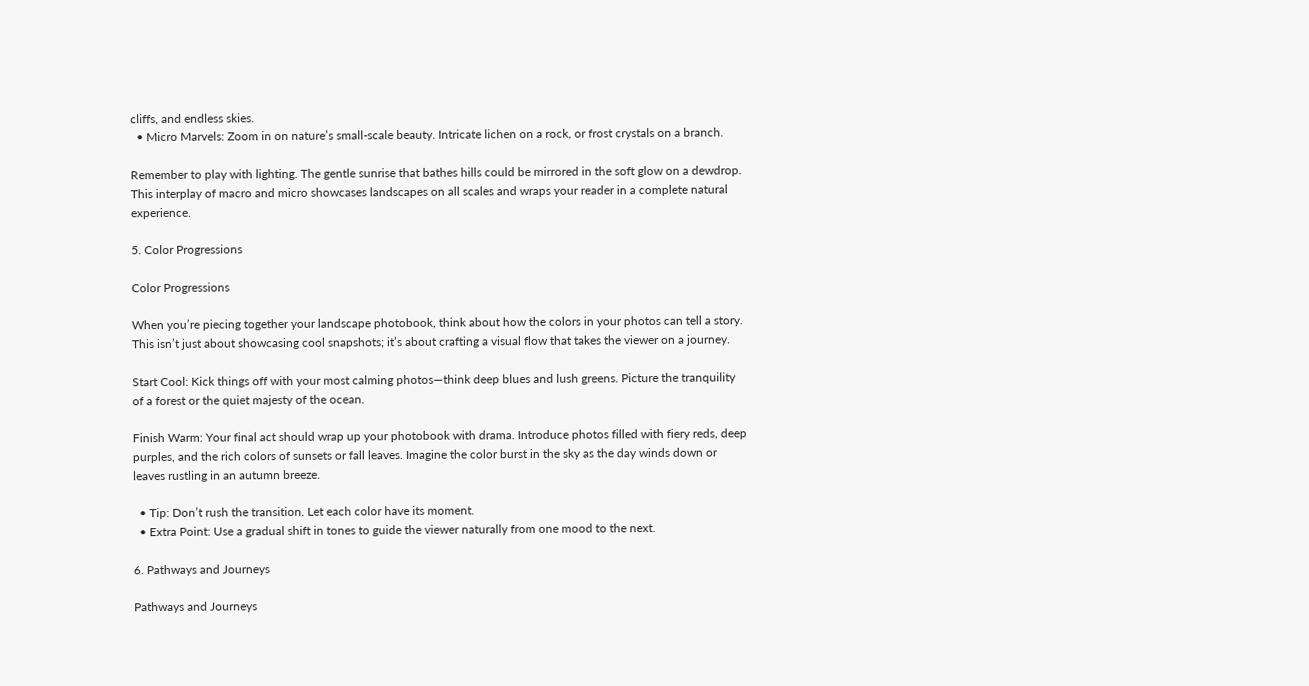cliffs, and endless skies.
  • Micro Marvels: Zoom in on nature’s small-scale beauty. Intricate lichen on a rock, or frost crystals on a branch.

Remember to play with lighting. The gentle sunrise that bathes hills could be mirrored in the soft glow on a dewdrop. This interplay of macro and micro showcases landscapes on all scales and wraps your reader in a complete natural experience.

5. Color Progressions

Color Progressions

When you’re piecing together your landscape photobook, think about how the colors in your photos can tell a story. This isn’t just about showcasing cool snapshots; it’s about crafting a visual flow that takes the viewer on a journey.

Start Cool: Kick things off with your most calming photos—think deep blues and lush greens. Picture the tranquility of a forest or the quiet majesty of the ocean.

Finish Warm: Your final act should wrap up your photobook with drama. Introduce photos filled with fiery reds, deep purples, and the rich colors of sunsets or fall leaves. Imagine the color burst in the sky as the day winds down or leaves rustling in an autumn breeze.

  • Tip: Don’t rush the transition. Let each color have its moment.
  • Extra Point: Use a gradual shift in tones to guide the viewer naturally from one mood to the next.

6. Pathways and Journeys

Pathways and Journeys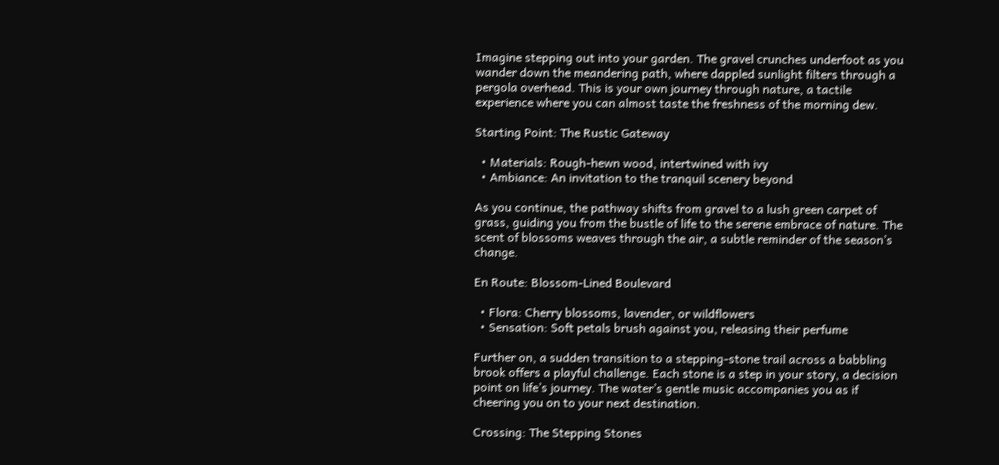Imagine stepping out into your garden. The gravel crunches underfoot as you wander down the meandering path, where dappled sunlight filters through a pergola overhead. This is your own journey through nature, a tactile experience where you can almost taste the freshness of the morning dew.

Starting Point: The Rustic Gateway

  • Materials: Rough-hewn wood, intertwined with ivy
  • Ambiance: An invitation to the tranquil scenery beyond

As you continue, the pathway shifts from gravel to a lush green carpet of grass, guiding you from the bustle of life to the serene embrace of nature. The scent of blossoms weaves through the air, a subtle reminder of the season’s change.

En Route: Blossom-Lined Boulevard

  • Flora: Cherry blossoms, lavender, or wildflowers
  • Sensation: Soft petals brush against you, releasing their perfume

Further on, a sudden transition to a stepping-stone trail across a babbling brook offers a playful challenge. Each stone is a step in your story, a decision point on life’s journey. The water’s gentle music accompanies you as if cheering you on to your next destination.

Crossing: The Stepping Stones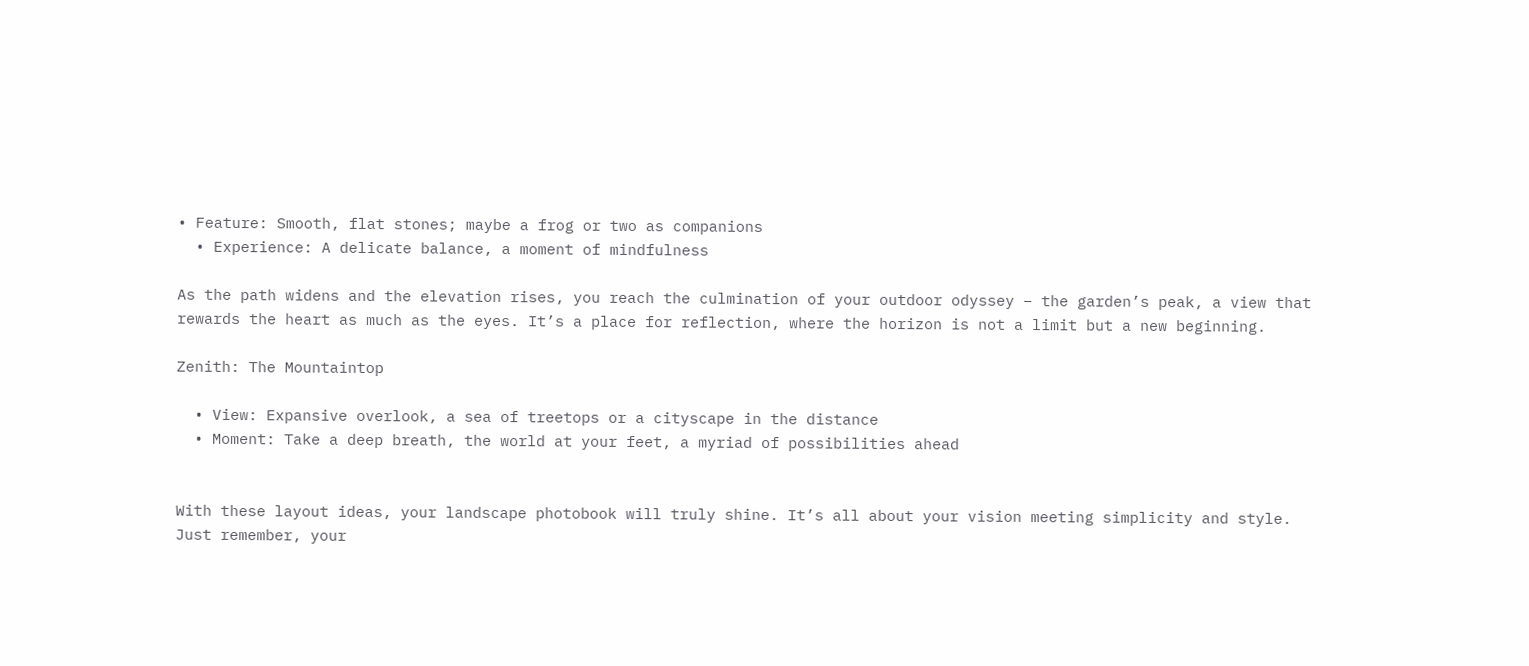• Feature: Smooth, flat stones; maybe a frog or two as companions
  • Experience: A delicate balance, a moment of mindfulness

As the path widens and the elevation rises, you reach the culmination of your outdoor odyssey – the garden’s peak, a view that rewards the heart as much as the eyes. It’s a place for reflection, where the horizon is not a limit but a new beginning.

Zenith: The Mountaintop

  • View: Expansive overlook, a sea of treetops or a cityscape in the distance
  • Moment: Take a deep breath, the world at your feet, a myriad of possibilities ahead


With these layout ideas, your landscape photobook will truly shine. It’s all about your vision meeting simplicity and style. Just remember, your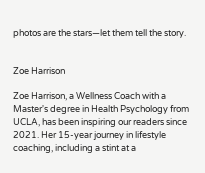photos are the stars—let them tell the story.


Zoe Harrison

Zoe Harrison, a Wellness Coach with a Master's degree in Health Psychology from UCLA, has been inspiring our readers since 2021. Her 15-year journey in lifestyle coaching, including a stint at a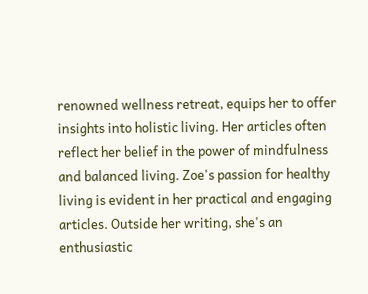renowned wellness retreat, equips her to offer insights into holistic living. Her articles often reflect her belief in the power of mindfulness and balanced living. Zoe's passion for healthy living is evident in her practical and engaging articles. Outside her writing, she's an enthusiastic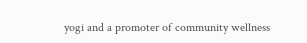yogi and a promoter of community wellness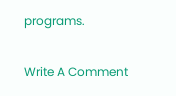programs.

Write A Comment